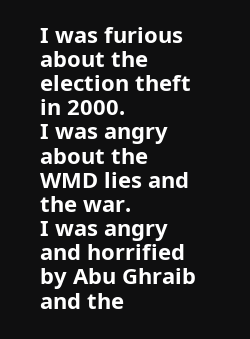I was furious about the election theft in 2000.
I was angry about the WMD lies and the war.
I was angry and horrified by Abu Ghraib and the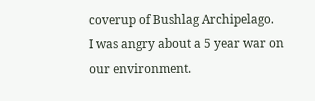coverup of Bushlag Archipelago.
I was angry about a 5 year war on our environment.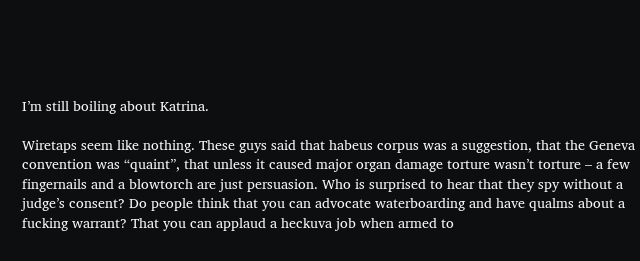I’m still boiling about Katrina.

Wiretaps seem like nothing. These guys said that habeus corpus was a suggestion, that the Geneva convention was “quaint”, that unless it caused major organ damage torture wasn’t torture – a few fingernails and a blowtorch are just persuasion. Who is surprised to hear that they spy without a judge’s consent? Do people think that you can advocate waterboarding and have qualms about a fucking warrant? That you can applaud a heckuva job when armed to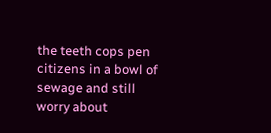the teeth cops pen citizens in a bowl of sewage and still worry about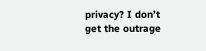privacy? I don’t get the outrage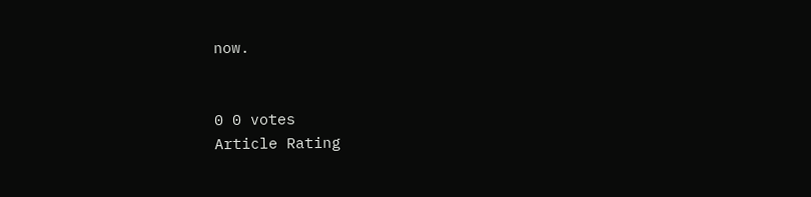now.


0 0 votes
Article Rating